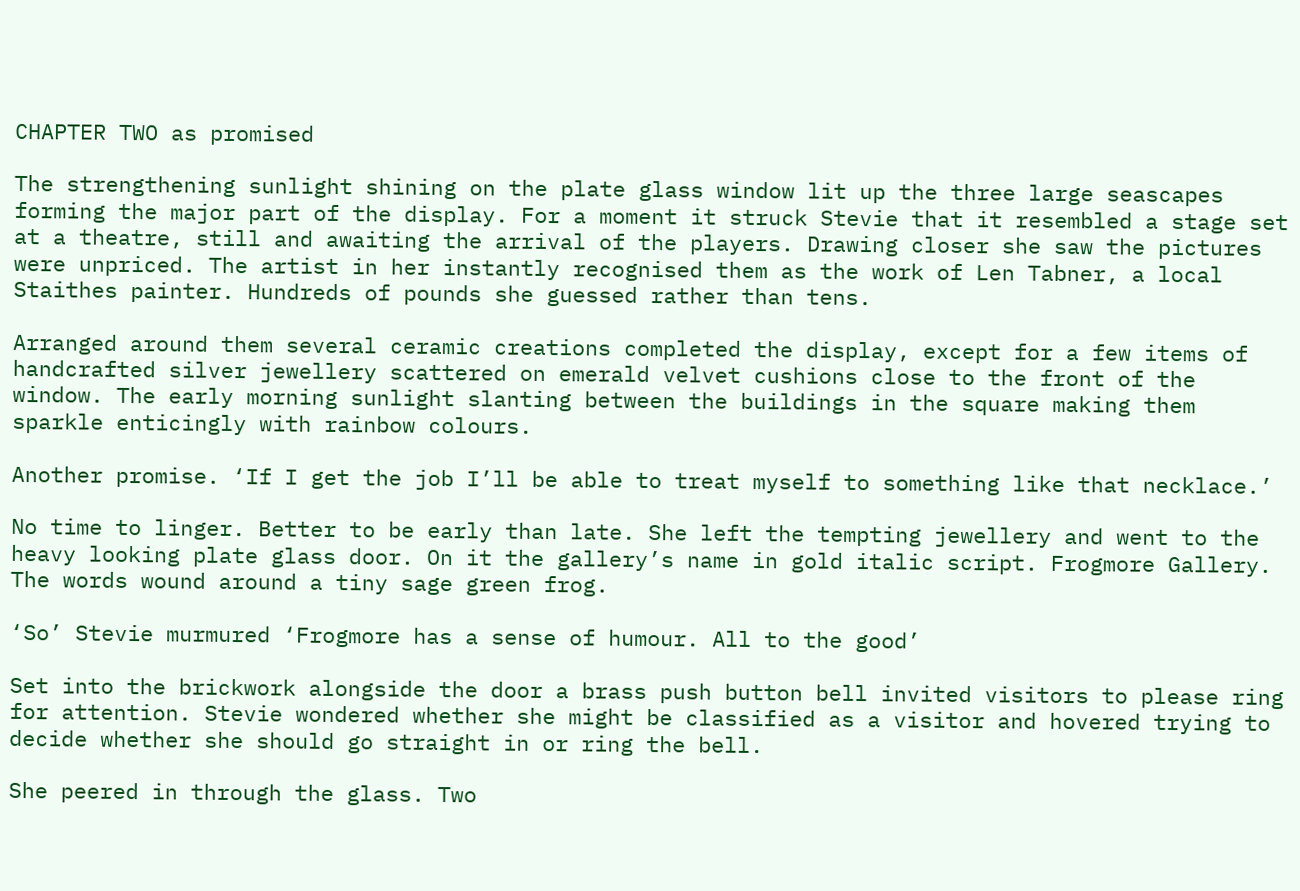CHAPTER TWO as promised

The strengthening sunlight shining on the plate glass window lit up the three large seascapes forming the major part of the display. For a moment it struck Stevie that it resembled a stage set at a theatre, still and awaiting the arrival of the players. Drawing closer she saw the pictures were unpriced. The artist in her instantly recognised them as the work of Len Tabner, a local Staithes painter. Hundreds of pounds she guessed rather than tens.

Arranged around them several ceramic creations completed the display, except for a few items of handcrafted silver jewellery scattered on emerald velvet cushions close to the front of the window. The early morning sunlight slanting between the buildings in the square making them sparkle enticingly with rainbow colours.

Another promise. ‘If I get the job I’ll be able to treat myself to something like that necklace.’

No time to linger. Better to be early than late. She left the tempting jewellery and went to the heavy looking plate glass door. On it the gallery’s name in gold italic script. Frogmore Gallery. The words wound around a tiny sage green frog.

‘So’ Stevie murmured ‘Frogmore has a sense of humour. All to the good’

Set into the brickwork alongside the door a brass push button bell invited visitors to please ring for attention. Stevie wondered whether she might be classified as a visitor and hovered trying to decide whether she should go straight in or ring the bell.

She peered in through the glass. Two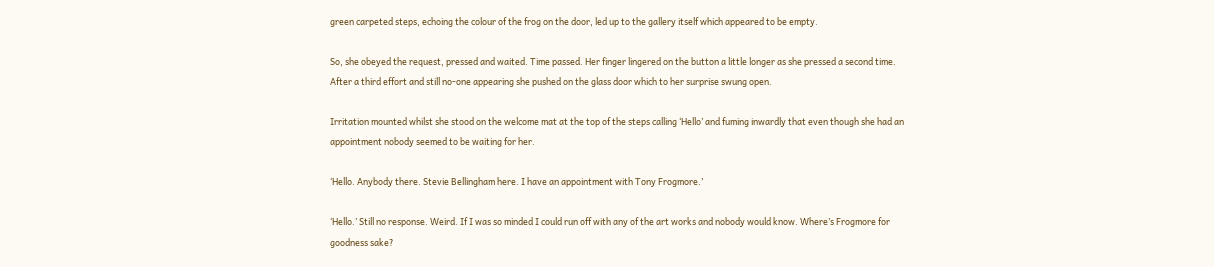green carpeted steps, echoing the colour of the frog on the door, led up to the gallery itself which appeared to be empty.

So, she obeyed the request, pressed and waited. Time passed. Her finger lingered on the button a little longer as she pressed a second time. After a third effort and still no-one appearing she pushed on the glass door which to her surprise swung open.

Irritation mounted whilst she stood on the welcome mat at the top of the steps calling ‘Hello’ and fuming inwardly that even though she had an appointment nobody seemed to be waiting for her.

‘Hello. Anybody there. Stevie Bellingham here. I have an appointment with Tony Frogmore.’

‘Hello.’ Still no response. Weird. If I was so minded I could run off with any of the art works and nobody would know. Where’s Frogmore for goodness sake?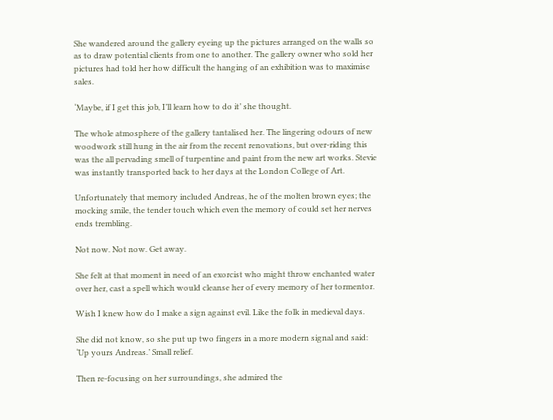She wandered around the gallery eyeing up the pictures arranged on the walls so as to draw potential clients from one to another. The gallery owner who sold her pictures had told her how difficult the hanging of an exhibition was to maximise sales.

‘Maybe, if I get this job, I’ll learn how to do it’ she thought.

The whole atmosphere of the gallery tantalised her. The lingering odours of new woodwork still hung in the air from the recent renovations, but over-riding this was the all pervading smell of turpentine and paint from the new art works. Stevie was instantly transported back to her days at the London College of Art.

Unfortunately that memory included Andreas, he of the molten brown eyes; the mocking smile, the tender touch which even the memory of could set her nerves ends trembling.

Not now. Not now. Get away.

She felt at that moment in need of an exorcist who might throw enchanted water over her, cast a spell which would cleanse her of every memory of her tormentor.

Wish I knew how do I make a sign against evil. Like the folk in medieval days.

She did not know, so she put up two fingers in a more modern signal and said: ‘Up yours Andreas.’ Small relief.

Then re-focusing on her surroundings, she admired the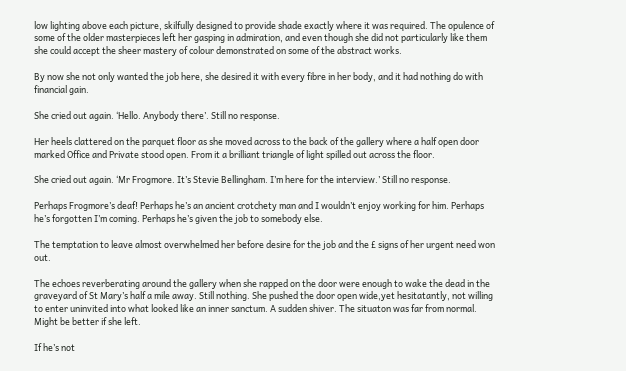low lighting above each picture, skilfully designed to provide shade exactly where it was required. The opulence of some of the older masterpieces left her gasping in admiration, and even though she did not particularly like them she could accept the sheer mastery of colour demonstrated on some of the abstract works.

By now she not only wanted the job here, she desired it with every fibre in her body, and it had nothing do with financial gain.

She cried out again. ‘Hello. Anybody there’. Still no response.

Her heels clattered on the parquet floor as she moved across to the back of the gallery where a half open door marked Office and Private stood open. From it a brilliant triangle of light spilled out across the floor.

She cried out again. ‘Mr Frogmore. It’s Stevie Bellingham. I’m here for the interview.’ Still no response.

Perhaps Frogmore’s deaf! Perhaps he’s an ancient crotchety man and I wouldn’t enjoy working for him. Perhaps he’s forgotten I’m coming. Perhaps he’s given the job to somebody else.

The temptation to leave almost overwhelmed her before desire for the job and the £ signs of her urgent need won out.

The echoes reverberating around the gallery when she rapped on the door were enough to wake the dead in the graveyard of St Mary’s half a mile away. Still nothing. She pushed the door open wide,yet hesitatantly, not willing to enter uninvited into what looked like an inner sanctum. A sudden shiver. The situaton was far from normal. Might be better if she left.

If he’s not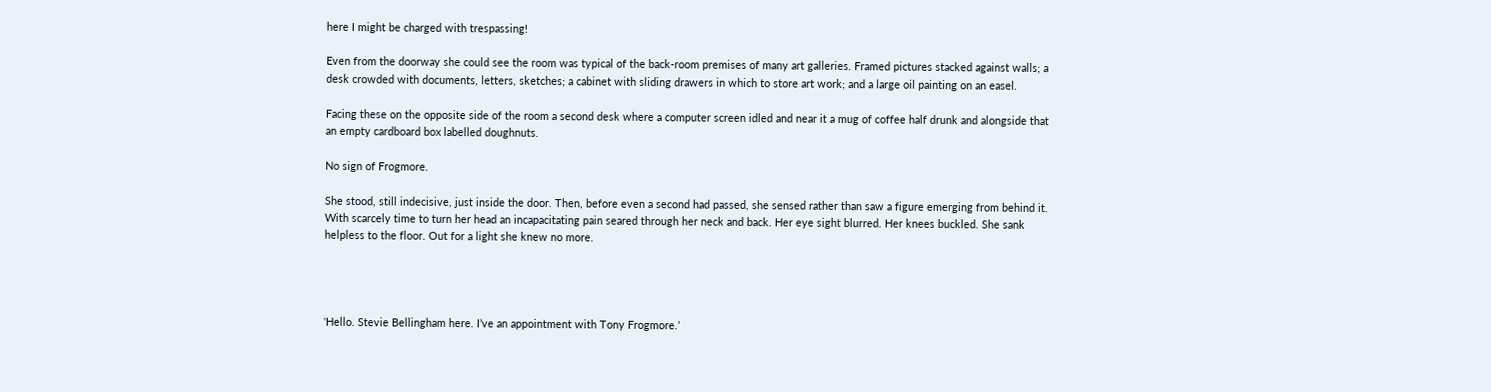here I might be charged with trespassing!

Even from the doorway she could see the room was typical of the back-room premises of many art galleries. Framed pictures stacked against walls; a desk crowded with documents, letters, sketches; a cabinet with sliding drawers in which to store art work; and a large oil painting on an easel.

Facing these on the opposite side of the room a second desk where a computer screen idled and near it a mug of coffee half drunk and alongside that an empty cardboard box labelled doughnuts.

No sign of Frogmore.

She stood, still indecisive, just inside the door. Then, before even a second had passed, she sensed rather than saw a figure emerging from behind it. With scarcely time to turn her head an incapacitating pain seared through her neck and back. Her eye sight blurred. Her knees buckled. She sank helpless to the floor. Out for a light she knew no more.




‘Hello. Stevie Bellingham here. I’ve an appointment with Tony Frogmore.’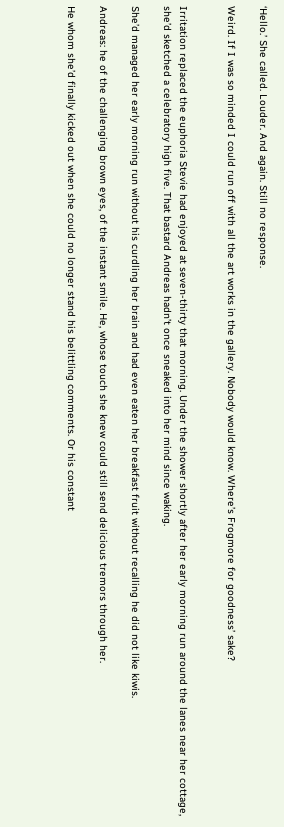‘Hello.’ She called. Louder. And again. Still no response.

Weird. If I was so minded I could run off with all the art works in the gallery. Nobody would know. Where’s Frogmore for goodness’ sake?


Irritation replaced the euphoria Stevie had enjoyed at seven-thirty that morning. Under the shower shortly after her early morning run around the lanes near her cottage, she’d sketched a celebratory high five. That bastard Andreas hadn’t once sneaked into her mind since waking.

She’d managed her early morning run without his curdling her brain and had even eaten her breakfast fruit without recalling he did not like kiwis.

Andreas: he of the challenging brown eyes, of the instant smile. He, whose touch she knew could still send delicious tremors through her.

He whom she’d finally kicked out when she could no longer stand his belittling comments. Or his constant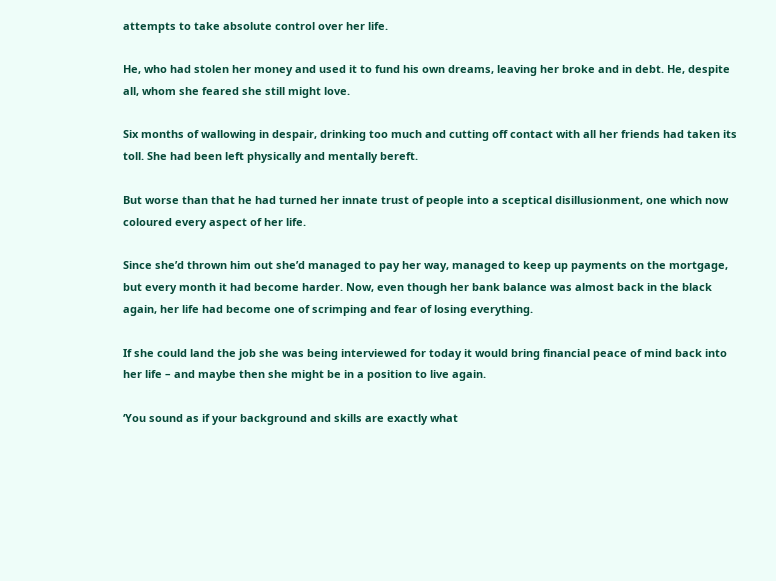attempts to take absolute control over her life.

He, who had stolen her money and used it to fund his own dreams, leaving her broke and in debt. He, despite all, whom she feared she still might love.

Six months of wallowing in despair, drinking too much and cutting off contact with all her friends had taken its toll. She had been left physically and mentally bereft.

But worse than that he had turned her innate trust of people into a sceptical disillusionment, one which now coloured every aspect of her life.

Since she’d thrown him out she’d managed to pay her way, managed to keep up payments on the mortgage, but every month it had become harder. Now, even though her bank balance was almost back in the black again, her life had become one of scrimping and fear of losing everything.

If she could land the job she was being interviewed for today it would bring financial peace of mind back into her life – and maybe then she might be in a position to live again.

‘You sound as if your background and skills are exactly what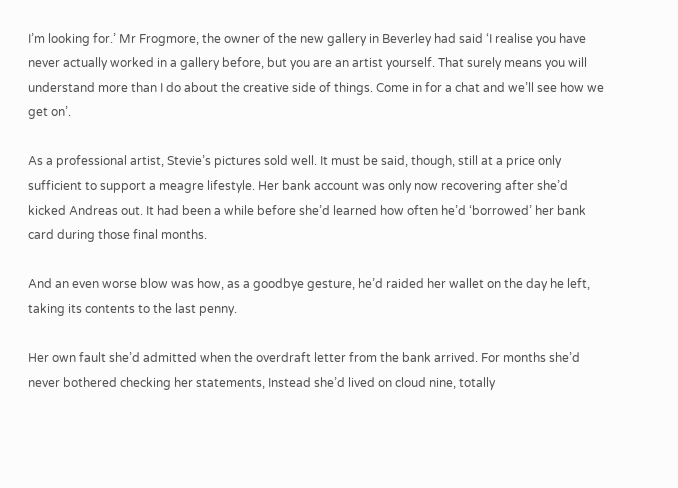I’m looking for.’ Mr Frogmore, the owner of the new gallery in Beverley had said ‘I realise you have never actually worked in a gallery before, but you are an artist yourself. That surely means you will understand more than I do about the creative side of things. Come in for a chat and we’ll see how we get on’.

As a professional artist, Stevie’s pictures sold well. It must be said, though, still at a price only sufficient to support a meagre lifestyle. Her bank account was only now recovering after she’d kicked Andreas out. It had been a while before she’d learned how often he’d ‘borrowed’ her bank card during those final months.

And an even worse blow was how, as a goodbye gesture, he’d raided her wallet on the day he left, taking its contents to the last penny.

Her own fault she’d admitted when the overdraft letter from the bank arrived. For months she’d never bothered checking her statements, Instead she’d lived on cloud nine, totally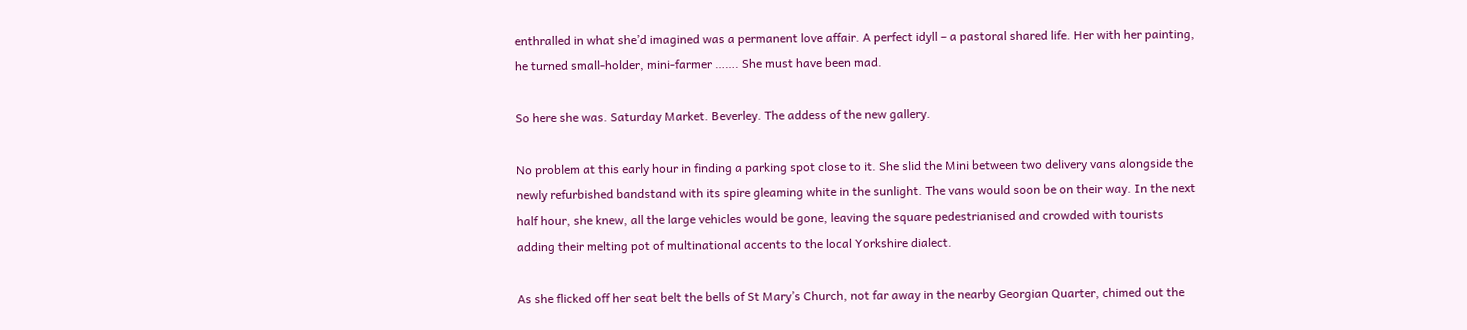enthralled in what she’d imagined was a permanent love affair. A perfect idyll – a pastoral shared life. Her with her painting, he turned small-holder, mini-farmer ……. She must have been mad.

So here she was. Saturday Market. Beverley. The addess of the new gallery.

No problem at this early hour in finding a parking spot close to it. She slid the Mini between two delivery vans alongside the newly refurbished bandstand with its spire gleaming white in the sunlight. The vans would soon be on their way. In the next half hour, she knew, all the large vehicles would be gone, leaving the square pedestrianised and crowded with tourists adding their melting pot of multinational accents to the local Yorkshire dialect.

As she flicked off her seat belt the bells of St Mary’s Church, not far away in the nearby Georgian Quarter, chimed out the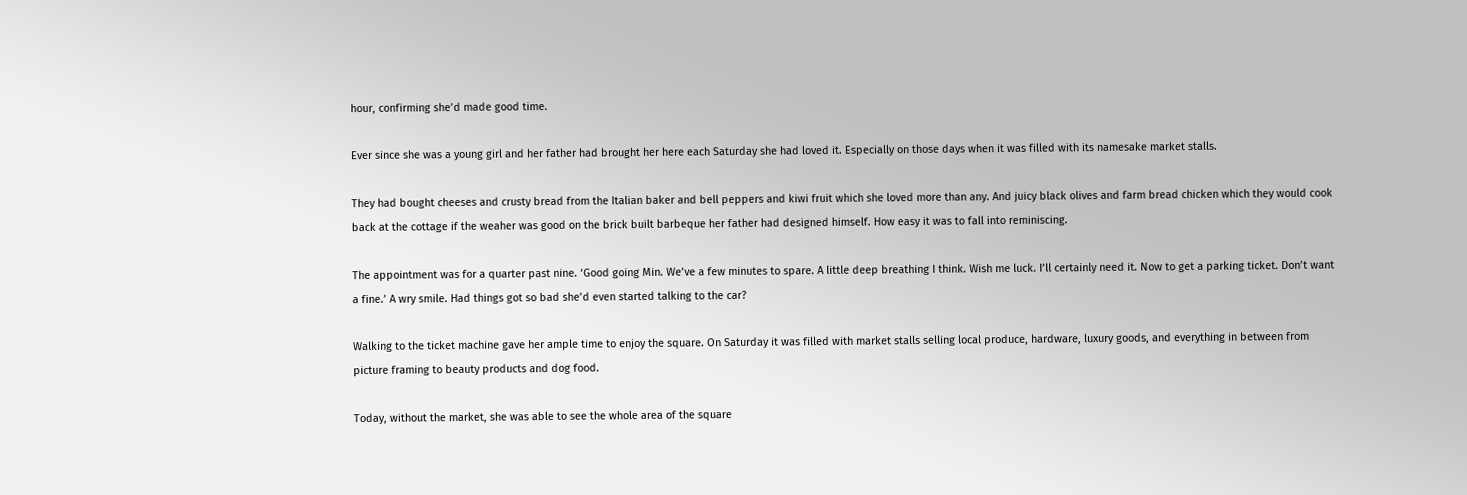hour, confirming she’d made good time.

Ever since she was a young girl and her father had brought her here each Saturday she had loved it. Especially on those days when it was filled with its namesake market stalls.

They had bought cheeses and crusty bread from the Italian baker and bell peppers and kiwi fruit which she loved more than any. And juicy black olives and farm bread chicken which they would cook back at the cottage if the weaher was good on the brick built barbeque her father had designed himself. How easy it was to fall into reminiscing.

The appointment was for a quarter past nine. ‘Good going Min. We’ve a few minutes to spare. A little deep breathing I think. Wish me luck. I’ll certainly need it. Now to get a parking ticket. Don’t want a fine.’ A wry smile. Had things got so bad she’d even started talking to the car?

Walking to the ticket machine gave her ample time to enjoy the square. On Saturday it was filled with market stalls selling local produce, hardware, luxury goods, and everything in between from picture framing to beauty products and dog food.

Today, without the market, she was able to see the whole area of the square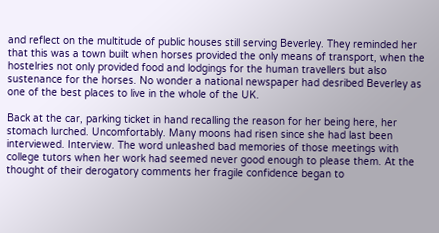and reflect on the multitude of public houses still serving Beverley. They reminded her that this was a town built when horses provided the only means of transport, when the hostelries not only provided food and lodgings for the human travellers but also sustenance for the horses. No wonder a national newspaper had desribed Beverley as one of the best places to live in the whole of the UK.

Back at the car, parking ticket in hand recalling the reason for her being here, her stomach lurched. Uncomfortably. Many moons had risen since she had last been interviewed. Interview. The word unleashed bad memories of those meetings with college tutors when her work had seemed never good enough to please them. At the thought of their derogatory comments her fragile confidence began to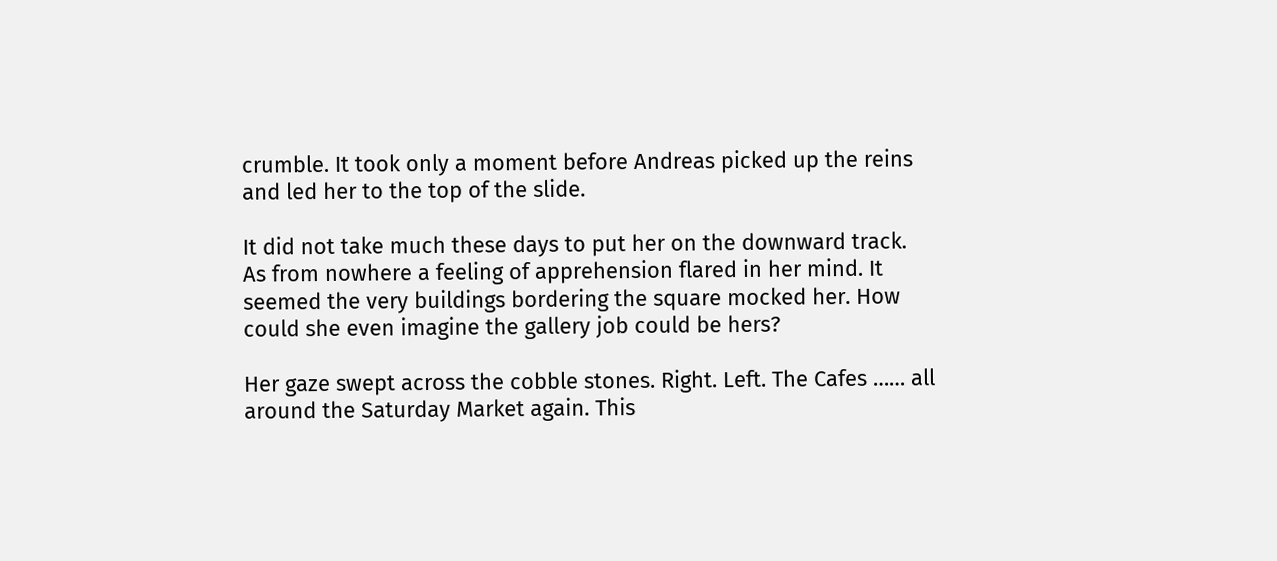crumble. It took only a moment before Andreas picked up the reins and led her to the top of the slide.

It did not take much these days to put her on the downward track. As from nowhere a feeling of apprehension flared in her mind. It seemed the very buildings bordering the square mocked her. How could she even imagine the gallery job could be hers?

Her gaze swept across the cobble stones. Right. Left. The Cafes …… all around the Saturday Market again. This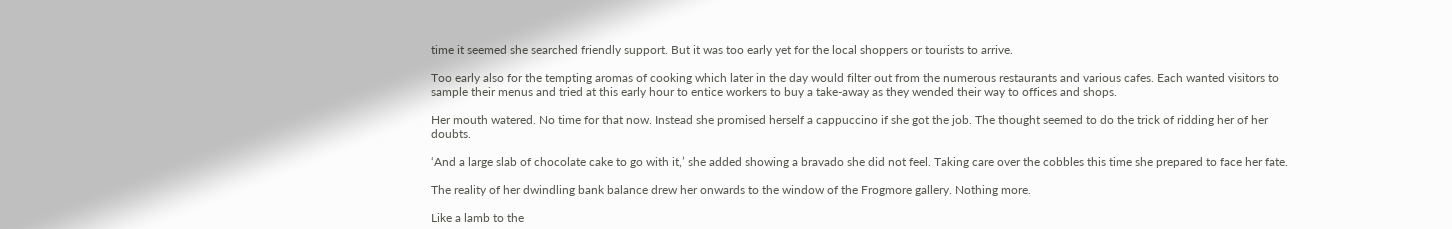time it seemed she searched friendly support. But it was too early yet for the local shoppers or tourists to arrive.

Too early also for the tempting aromas of cooking which later in the day would filter out from the numerous restaurants and various cafes. Each wanted visitors to sample their menus and tried at this early hour to entice workers to buy a take-away as they wended their way to offices and shops.

Her mouth watered. No time for that now. Instead she promised herself a cappuccino if she got the job. The thought seemed to do the trick of ridding her of her doubts.

‘And a large slab of chocolate cake to go with it,’ she added showing a bravado she did not feel. Taking care over the cobbles this time she prepared to face her fate.

The reality of her dwindling bank balance drew her onwards to the window of the Frogmore gallery. Nothing more.

Like a lamb to the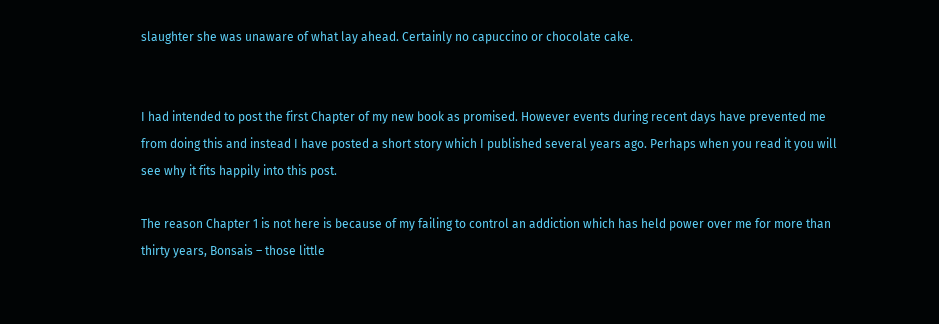slaughter she was unaware of what lay ahead. Certainly no capuccino or chocolate cake.


I had intended to post the first Chapter of my new book as promised. However events during recent days have prevented me from doing this and instead I have posted a short story which I published several years ago. Perhaps when you read it you will see why it fits happily into this post.

The reason Chapter 1 is not here is because of my failing to control an addiction which has held power over me for more than thirty years, Bonsais – those little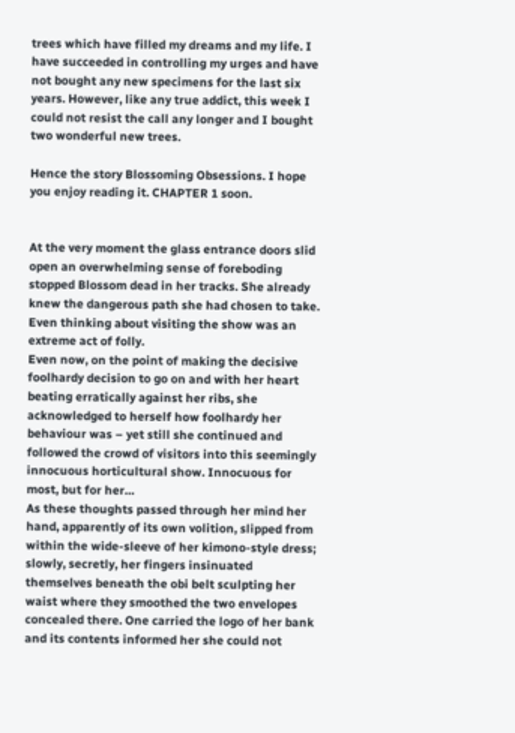trees which have filled my dreams and my life. I have succeeded in controlling my urges and have not bought any new specimens for the last six years. However, like any true addict, this week I could not resist the call any longer and I bought two wonderful new trees.

Hence the story Blossoming Obsessions. I hope you enjoy reading it. CHAPTER 1 soon.


At the very moment the glass entrance doors slid open an overwhelming sense of foreboding stopped Blossom dead in her tracks. She already knew the dangerous path she had chosen to take. Even thinking about visiting the show was an extreme act of folly.
Even now, on the point of making the decisive foolhardy decision to go on and with her heart beating erratically against her ribs, she acknowledged to herself how foolhardy her behaviour was – yet still she continued and followed the crowd of visitors into this seemingly innocuous horticultural show. Innocuous for most, but for her…
As these thoughts passed through her mind her hand, apparently of its own volition, slipped from within the wide-sleeve of her kimono-style dress; slowly, secretly, her fingers insinuated themselves beneath the obi belt sculpting her waist where they smoothed the two envelopes concealed there. One carried the logo of her bank and its contents informed her she could not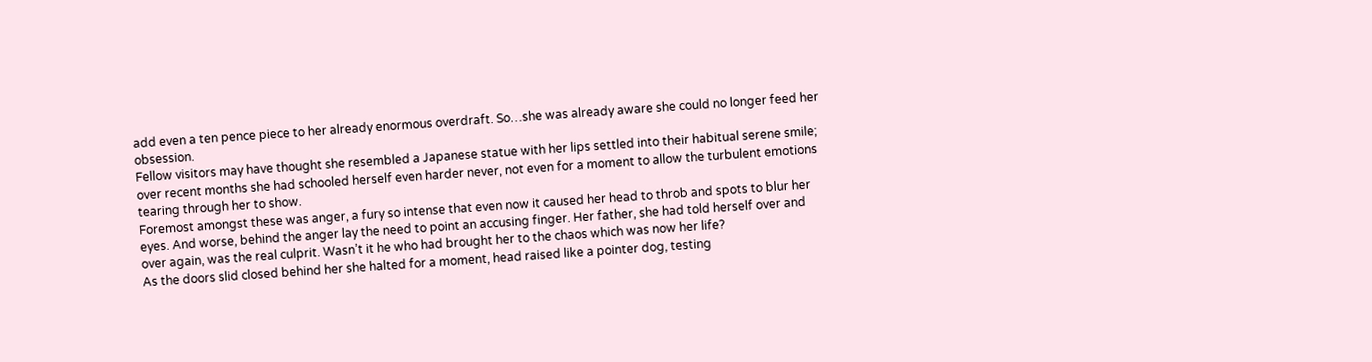add even a ten pence piece to her already enormous overdraft. So…she was already aware she could no longer feed her obsession.
Fellow visitors may have thought she resembled a Japanese statue with her lips settled into their habitual serene smile; over recent months she had schooled herself even harder never, not even for a moment to allow the turbulent emotions tearing through her to show.
Foremost amongst these was anger, a fury so intense that even now it caused her head to throb and spots to blur her eyes. And worse, behind the anger lay the need to point an accusing finger. Her father, she had told herself over and over again, was the real culprit. Wasn’t it he who had brought her to the chaos which was now her life?
As the doors slid closed behind her she halted for a moment, head raised like a pointer dog, testing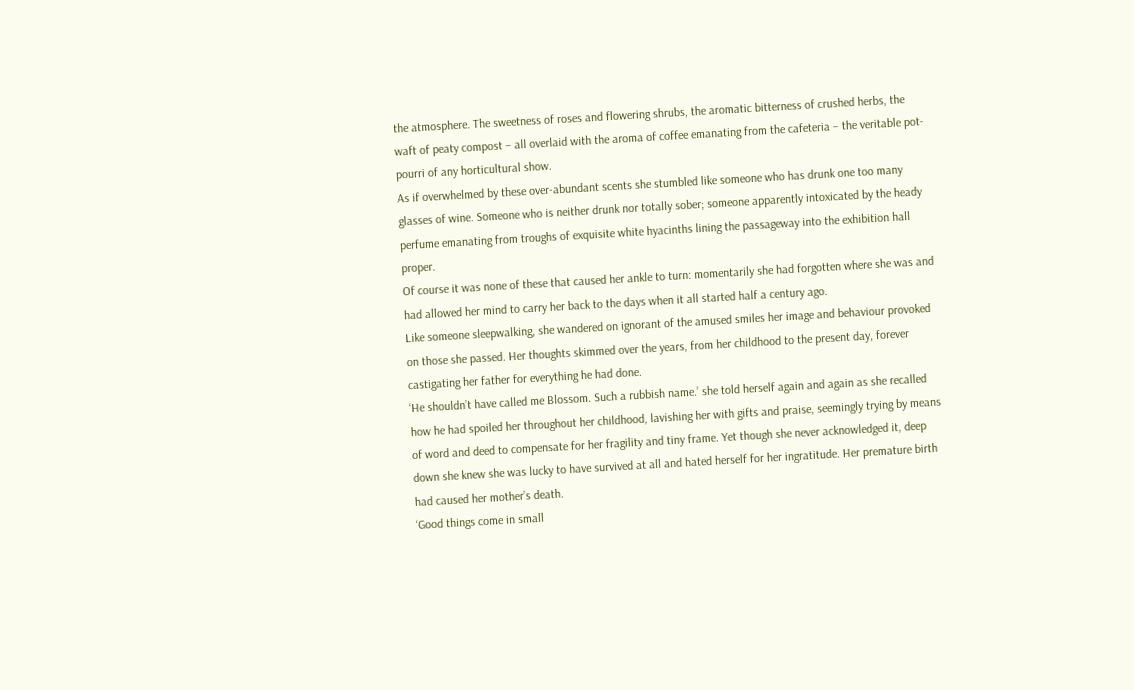the atmosphere. The sweetness of roses and flowering shrubs, the aromatic bitterness of crushed herbs, the waft of peaty compost – all overlaid with the aroma of coffee emanating from the cafeteria – the veritable pot-pourri of any horticultural show.
As if overwhelmed by these over-abundant scents she stumbled like someone who has drunk one too many glasses of wine. Someone who is neither drunk nor totally sober; someone apparently intoxicated by the heady perfume emanating from troughs of exquisite white hyacinths lining the passageway into the exhibition hall proper.
Of course it was none of these that caused her ankle to turn: momentarily she had forgotten where she was and had allowed her mind to carry her back to the days when it all started half a century ago.
Like someone sleepwalking, she wandered on ignorant of the amused smiles her image and behaviour provoked on those she passed. Her thoughts skimmed over the years, from her childhood to the present day, forever castigating her father for everything he had done.
‘He shouldn’t have called me Blossom. Such a rubbish name.’ she told herself again and again as she recalled how he had spoiled her throughout her childhood, lavishing her with gifts and praise, seemingly trying by means of word and deed to compensate for her fragility and tiny frame. Yet though she never acknowledged it, deep down she knew she was lucky to have survived at all and hated herself for her ingratitude. Her premature birth had caused her mother’s death.
‘Good things come in small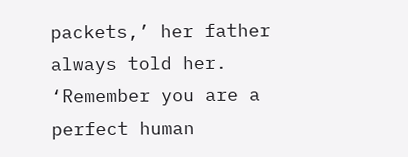packets,’ her father always told her. ‘Remember you are a perfect human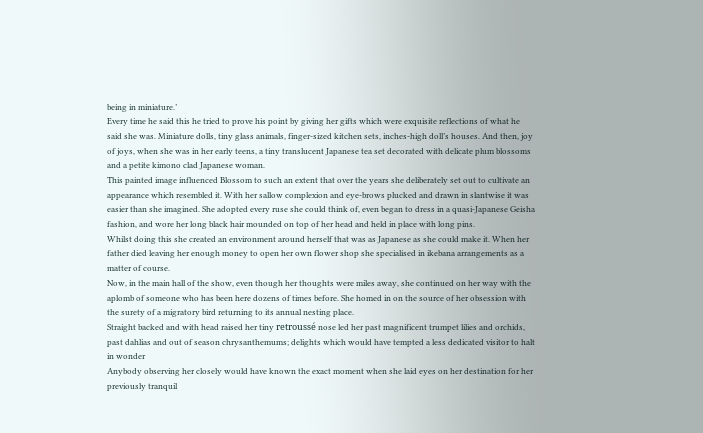being in miniature.’
Every time he said this he tried to prove his point by giving her gifts which were exquisite reflections of what he said she was. Miniature dolls, tiny glass animals, finger-sized kitchen sets, inches-high doll’s houses. And then, joy of joys, when she was in her early teens, a tiny translucent Japanese tea set decorated with delicate plum blossoms and a petite kimono clad Japanese woman.
This painted image influenced Blossom to such an extent that over the years she deliberately set out to cultivate an appearance which resembled it. With her sallow complexion and eye-brows plucked and drawn in slantwise it was easier than she imagined. She adopted every ruse she could think of, even began to dress in a quasi-Japanese Geisha fashion, and wore her long black hair mounded on top of her head and held in place with long pins.
Whilst doing this she created an environment around herself that was as Japanese as she could make it. When her father died leaving her enough money to open her own flower shop she specialised in ikebana arrangements as a matter of course.
Now, in the main hall of the show, even though her thoughts were miles away, she continued on her way with the aplomb of someone who has been here dozens of times before. She homed in on the source of her obsession with the surety of a migratory bird returning to its annual nesting place.
Straight backed and with head raised her tiny retroussé nose led her past magnificent trumpet lilies and orchids, past dahlias and out of season chrysanthemums; delights which would have tempted a less dedicated visitor to halt in wonder
Anybody observing her closely would have known the exact moment when she laid eyes on her destination for her previously tranquil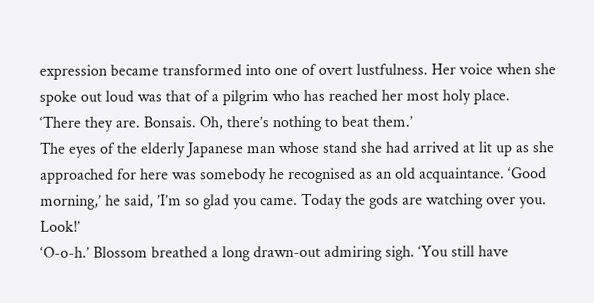expression became transformed into one of overt lustfulness. Her voice when she spoke out loud was that of a pilgrim who has reached her most holy place.
‘There they are. Bonsais. Oh, there’s nothing to beat them.’
The eyes of the elderly Japanese man whose stand she had arrived at lit up as she approached for here was somebody he recognised as an old acquaintance. ‘Good morning,’ he said, ’I’m so glad you came. Today the gods are watching over you. Look!’
‘O-o-h.’ Blossom breathed a long drawn-out admiring sigh. ‘You still have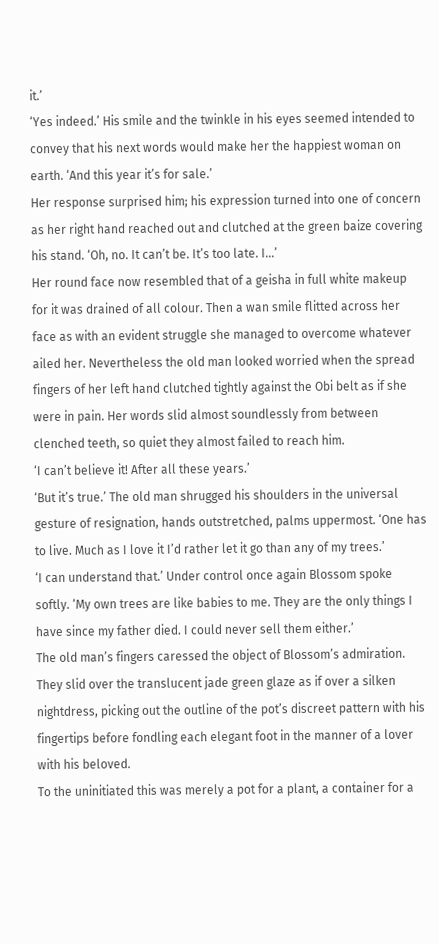it.’
‘Yes indeed.’ His smile and the twinkle in his eyes seemed intended to convey that his next words would make her the happiest woman on earth. ‘And this year it’s for sale.’
Her response surprised him; his expression turned into one of concern as her right hand reached out and clutched at the green baize covering his stand. ‘Oh, no. It can’t be. It’s too late. I…’
Her round face now resembled that of a geisha in full white makeup for it was drained of all colour. Then a wan smile flitted across her face as with an evident struggle she managed to overcome whatever ailed her. Nevertheless the old man looked worried when the spread fingers of her left hand clutched tightly against the Obi belt as if she were in pain. Her words slid almost soundlessly from between clenched teeth, so quiet they almost failed to reach him.
‘I can’t believe it! After all these years.’
‘But it’s true.’ The old man shrugged his shoulders in the universal gesture of resignation, hands outstretched, palms uppermost. ‘One has to live. Much as I love it I’d rather let it go than any of my trees.’
‘I can understand that.’ Under control once again Blossom spoke softly. ‘My own trees are like babies to me. They are the only things I have since my father died. I could never sell them either.’
The old man’s fingers caressed the object of Blossom’s admiration. They slid over the translucent jade green glaze as if over a silken nightdress, picking out the outline of the pot’s discreet pattern with his fingertips before fondling each elegant foot in the manner of a lover with his beloved.
To the uninitiated this was merely a pot for a plant, a container for a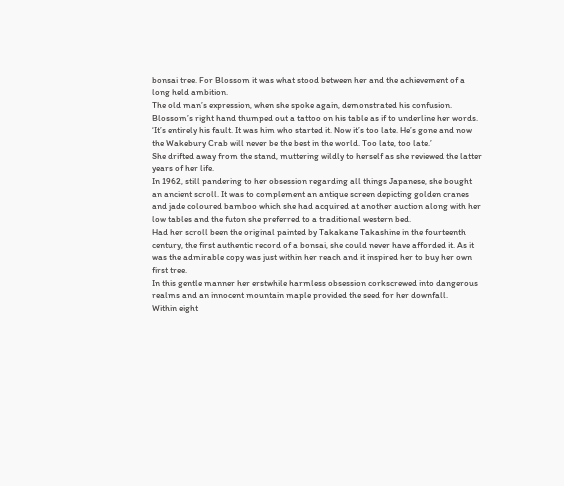bonsai tree. For Blossom it was what stood between her and the achievement of a long held ambition.
The old man’s expression, when she spoke again, demonstrated his confusion. Blossom’s right hand thumped out a tattoo on his table as if to underline her words. ‘It’s entirely his fault. It was him who started it. Now it’s too late. He’s gone and now the Wakebury Crab will never be the best in the world. Too late, too late.’
She drifted away from the stand, muttering wildly to herself as she reviewed the latter years of her life.
In 1962, still pandering to her obsession regarding all things Japanese, she bought an ancient scroll. It was to complement an antique screen depicting golden cranes and jade coloured bamboo which she had acquired at another auction along with her low tables and the futon she preferred to a traditional western bed.
Had her scroll been the original painted by Takakane Takashine in the fourteenth century, the first authentic record of a bonsai, she could never have afforded it. As it was the admirable copy was just within her reach and it inspired her to buy her own first tree.
In this gentle manner her erstwhile harmless obsession corkscrewed into dangerous realms and an innocent mountain maple provided the seed for her downfall.
Within eight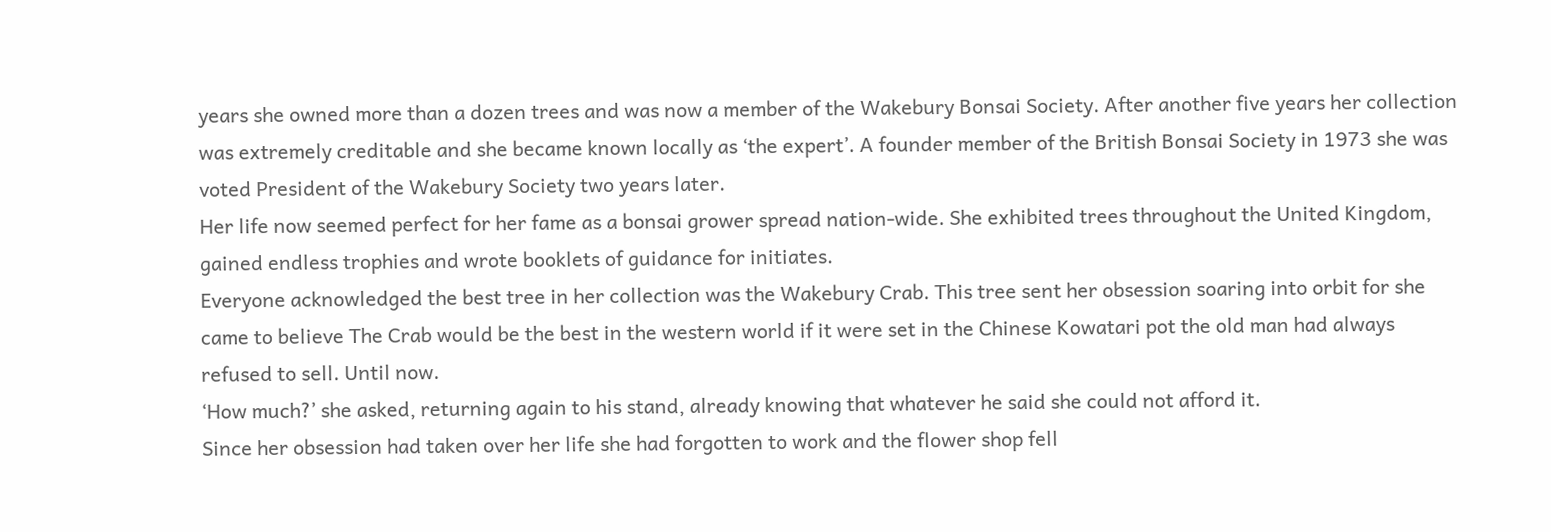years she owned more than a dozen trees and was now a member of the Wakebury Bonsai Society. After another five years her collection was extremely creditable and she became known locally as ‘the expert’. A founder member of the British Bonsai Society in 1973 she was voted President of the Wakebury Society two years later.
Her life now seemed perfect for her fame as a bonsai grower spread nation-wide. She exhibited trees throughout the United Kingdom, gained endless trophies and wrote booklets of guidance for initiates.
Everyone acknowledged the best tree in her collection was the Wakebury Crab. This tree sent her obsession soaring into orbit for she came to believe The Crab would be the best in the western world if it were set in the Chinese Kowatari pot the old man had always refused to sell. Until now.
‘How much?’ she asked, returning again to his stand, already knowing that whatever he said she could not afford it.
Since her obsession had taken over her life she had forgotten to work and the flower shop fell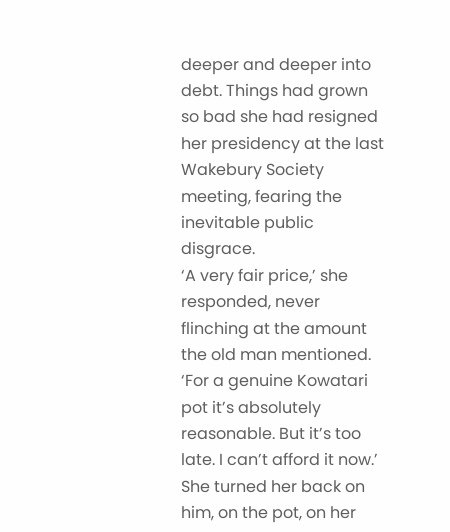deeper and deeper into debt. Things had grown so bad she had resigned her presidency at the last Wakebury Society meeting, fearing the inevitable public disgrace.
‘A very fair price,’ she responded, never flinching at the amount the old man mentioned. ‘For a genuine Kowatari pot it’s absolutely reasonable. But it’s too late. I can’t afford it now.’
She turned her back on him, on the pot, on her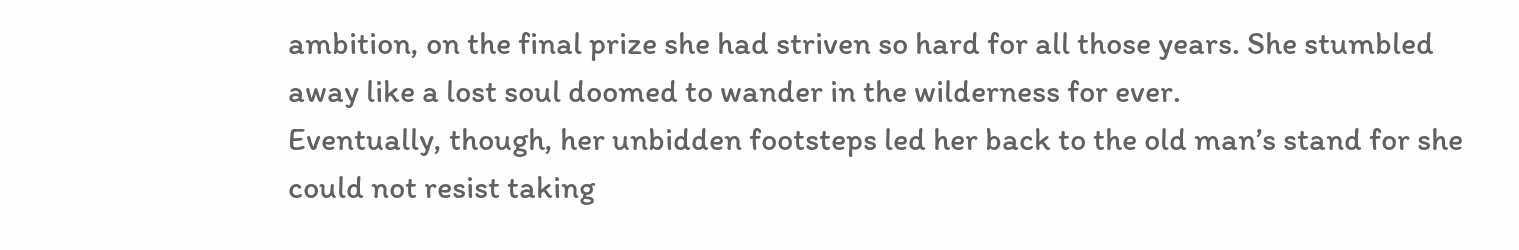ambition, on the final prize she had striven so hard for all those years. She stumbled away like a lost soul doomed to wander in the wilderness for ever.
Eventually, though, her unbidden footsteps led her back to the old man’s stand for she could not resist taking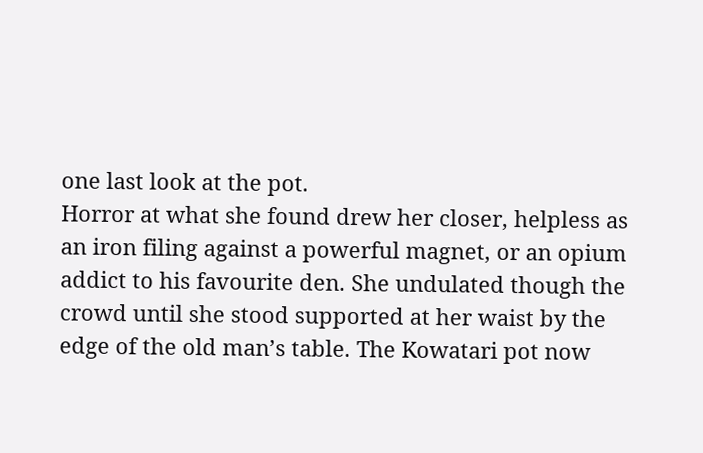one last look at the pot.
Horror at what she found drew her closer, helpless as an iron filing against a powerful magnet, or an opium addict to his favourite den. She undulated though the crowd until she stood supported at her waist by the edge of the old man’s table. The Kowatari pot now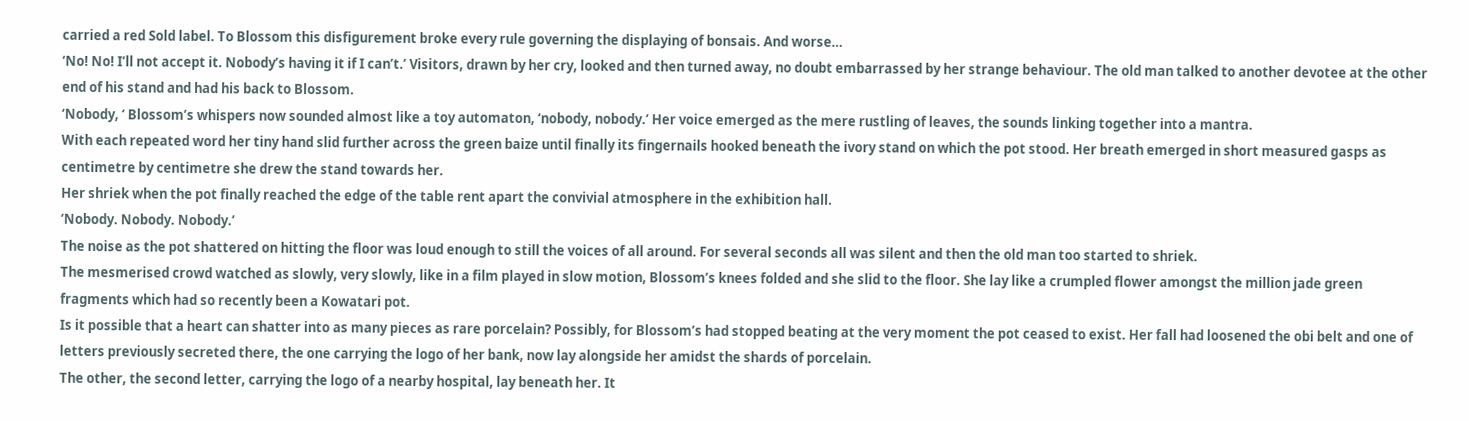carried a red Sold label. To Blossom this disfigurement broke every rule governing the displaying of bonsais. And worse…
‘No! No! I’ll not accept it. Nobody’s having it if I can’t.’ Visitors, drawn by her cry, looked and then turned away, no doubt embarrassed by her strange behaviour. The old man talked to another devotee at the other end of his stand and had his back to Blossom.
‘Nobody, ‘ Blossom’s whispers now sounded almost like a toy automaton, ‘nobody, nobody.’ Her voice emerged as the mere rustling of leaves, the sounds linking together into a mantra.
With each repeated word her tiny hand slid further across the green baize until finally its fingernails hooked beneath the ivory stand on which the pot stood. Her breath emerged in short measured gasps as centimetre by centimetre she drew the stand towards her.
Her shriek when the pot finally reached the edge of the table rent apart the convivial atmosphere in the exhibition hall.
‘Nobody. Nobody. Nobody.’
The noise as the pot shattered on hitting the floor was loud enough to still the voices of all around. For several seconds all was silent and then the old man too started to shriek.
The mesmerised crowd watched as slowly, very slowly, like in a film played in slow motion, Blossom’s knees folded and she slid to the floor. She lay like a crumpled flower amongst the million jade green fragments which had so recently been a Kowatari pot.
Is it possible that a heart can shatter into as many pieces as rare porcelain? Possibly, for Blossom’s had stopped beating at the very moment the pot ceased to exist. Her fall had loosened the obi belt and one of letters previously secreted there, the one carrying the logo of her bank, now lay alongside her amidst the shards of porcelain.
The other, the second letter, carrying the logo of a nearby hospital, lay beneath her. It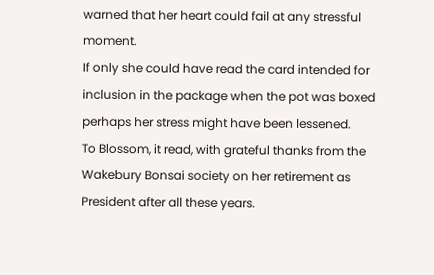warned that her heart could fail at any stressful moment.
If only she could have read the card intended for inclusion in the package when the pot was boxed perhaps her stress might have been lessened.
To Blossom, it read, with grateful thanks from the Wakebury Bonsai society on her retirement as President after all these years.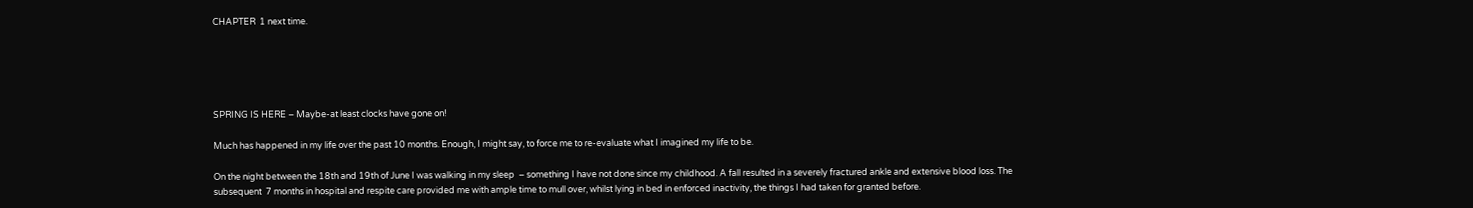CHAPTER  1 next time.





SPRING IS HERE – Maybe-at least clocks have gone on!

Much has happened in my life over the past 10 months. Enough, I might say, to force me to re-evaluate what I imagined my life to be.

On the night between the 18th and 19th of June I was walking in my sleep  – something I have not done since my childhood. A fall resulted in a severely fractured ankle and extensive blood loss. The subsequent  7 months in hospital and respite care provided me with ample time to mull over, whilst lying in bed in enforced inactivity, the things I had taken for granted before.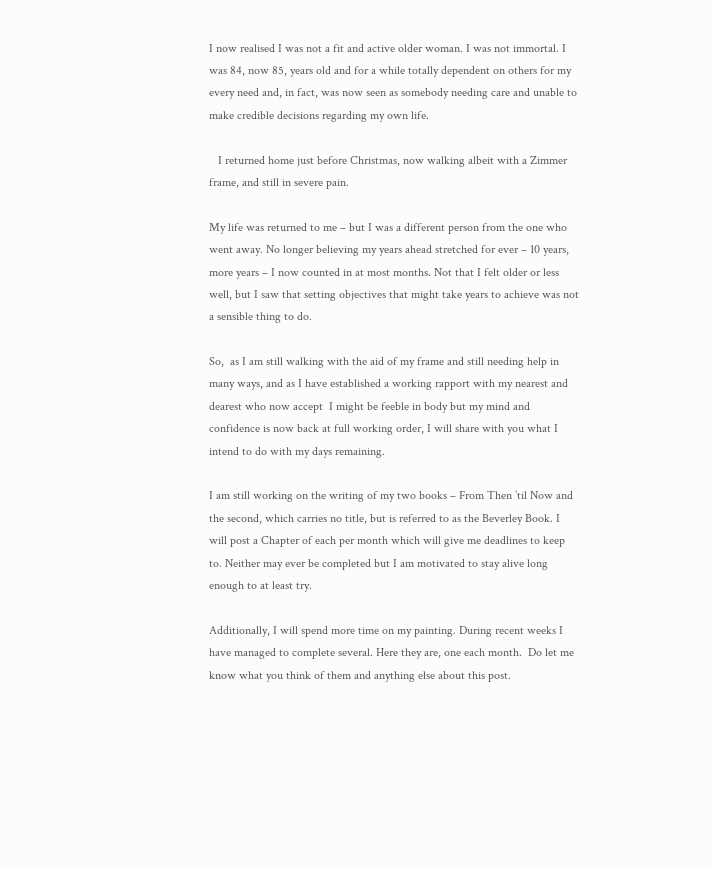I now realised I was not a fit and active older woman. I was not immortal. I was 84, now 85, years old and for a while totally dependent on others for my every need and, in fact, was now seen as somebody needing care and unable to make credible decisions regarding my own life.

   I returned home just before Christmas, now walking albeit with a Zimmer frame, and still in severe pain.

My life was returned to me – but I was a different person from the one who went away. No longer believing my years ahead stretched for ever – 10 years, more years – I now counted in at most months. Not that I felt older or less well, but I saw that setting objectives that might take years to achieve was not a sensible thing to do.

So,  as I am still walking with the aid of my frame and still needing help in many ways, and as I have established a working rapport with my nearest and dearest who now accept  I might be feeble in body but my mind and confidence is now back at full working order, I will share with you what I intend to do with my days remaining.

I am still working on the writing of my two books – From Then ’til Now and  the second, which carries no title, but is referred to as the Beverley Book. I will post a Chapter of each per month which will give me deadlines to keep to. Neither may ever be completed but I am motivated to stay alive long enough to at least try.

Additionally, I will spend more time on my painting. During recent weeks I have managed to complete several. Here they are, one each month.  Do let me know what you think of them and anything else about this post.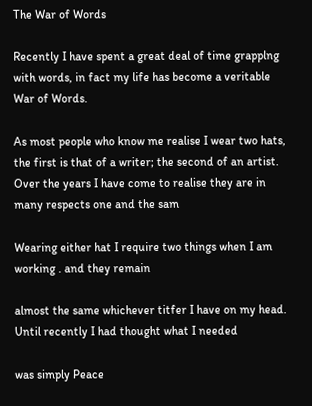The War of Words

Recently I have spent a great deal of time grapplng with words, in fact my life has become a veritable War of Words.

As most people who know me realise I wear two hats, the first is that of a writer; the second of an artist. Over the years I have come to realise they are in many respects one and the sam

Wearing either hat I require two things when I am working . and they remain

almost the same whichever titfer I have on my head. Until recently I had thought what I needed

was simply Peace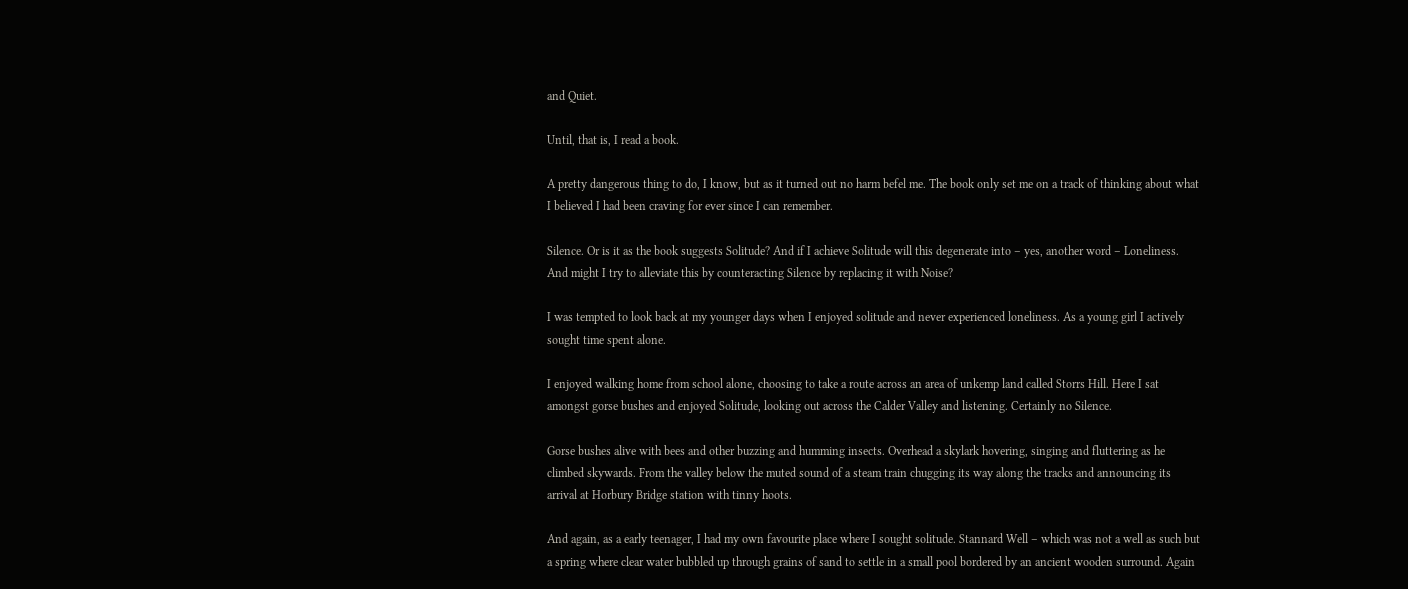and Quiet.

Until, that is, I read a book.

A pretty dangerous thing to do, I know, but as it turned out no harm befel me. The book only set me on a track of thinking about what I believed I had been craving for ever since I can remember.

Silence. Or is it as the book suggests Solitude? And if I achieve Solitude will this degenerate into – yes, another word – Loneliness. And might I try to alleviate this by counteracting Silence by replacing it with Noise?

I was tempted to look back at my younger days when I enjoyed solitude and never experienced loneliness. As a young girl I actively sought time spent alone.

I enjoyed walking home from school alone, choosing to take a route across an area of unkemp land called Storrs Hill. Here I sat amongst gorse bushes and enjoyed Solitude, looking out across the Calder Valley and listening. Certainly no Silence.

Gorse bushes alive with bees and other buzzing and humming insects. Overhead a skylark hovering, singing and fluttering as he climbed skywards. From the valley below the muted sound of a steam train chugging its way along the tracks and announcing its arrival at Horbury Bridge station with tinny hoots.

And again, as a early teenager, I had my own favourite place where I sought solitude. Stannard Well – which was not a well as such but a spring where clear water bubbled up through grains of sand to settle in a small pool bordered by an ancient wooden surround. Again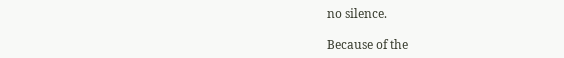no silence.

Because of the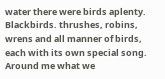water there were birds aplenty. Blackbirds. thrushes, robins, wrens and all manner of birds, each with its own special song. Around me what we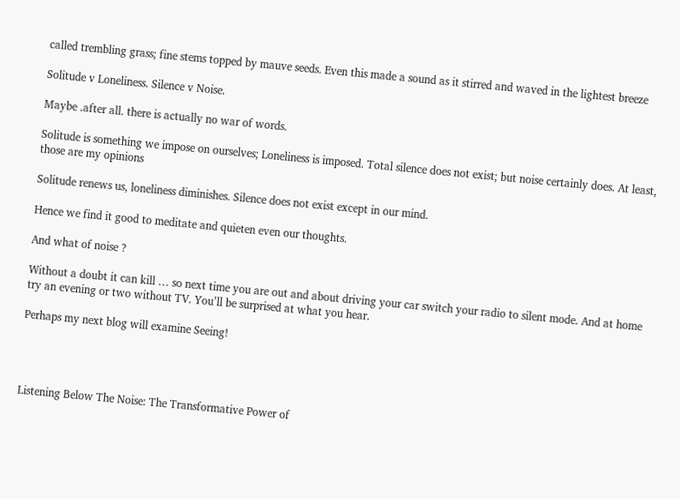called trembling grass; fine stems topped by mauve seeds. Even this made a sound as it stirred and waved in the lightest breeze

Solitude v Loneliness. Silence v Noise.

Maybe .after all. there is actually no war of words.

Solitude is something we impose on ourselves; Loneliness is imposed. Total silence does not exist; but noise certainly does. At least, those are my opinions

Solitude renews us, loneliness diminishes. Silence does not exist except in our mind.

Hence we find it good to meditate and quieten even our thoughts.

And what of noise ?

Without a doubt it can kill … so next time you are out and about driving your car switch your radio to silent mode. And at home try an evening or two without TV. You’ll be surprised at what you hear.

Perhaps my next blog will examine Seeing!




Listening Below The Noise: The Transformative Power of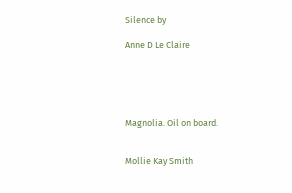Silence by

Anne D Le Claire





Magnolia. Oil on board.


Mollie Kay Smith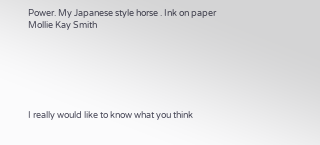Power. My Japanese style horse . Ink on paper Mollie Kay Smith






I really would like to know what you think